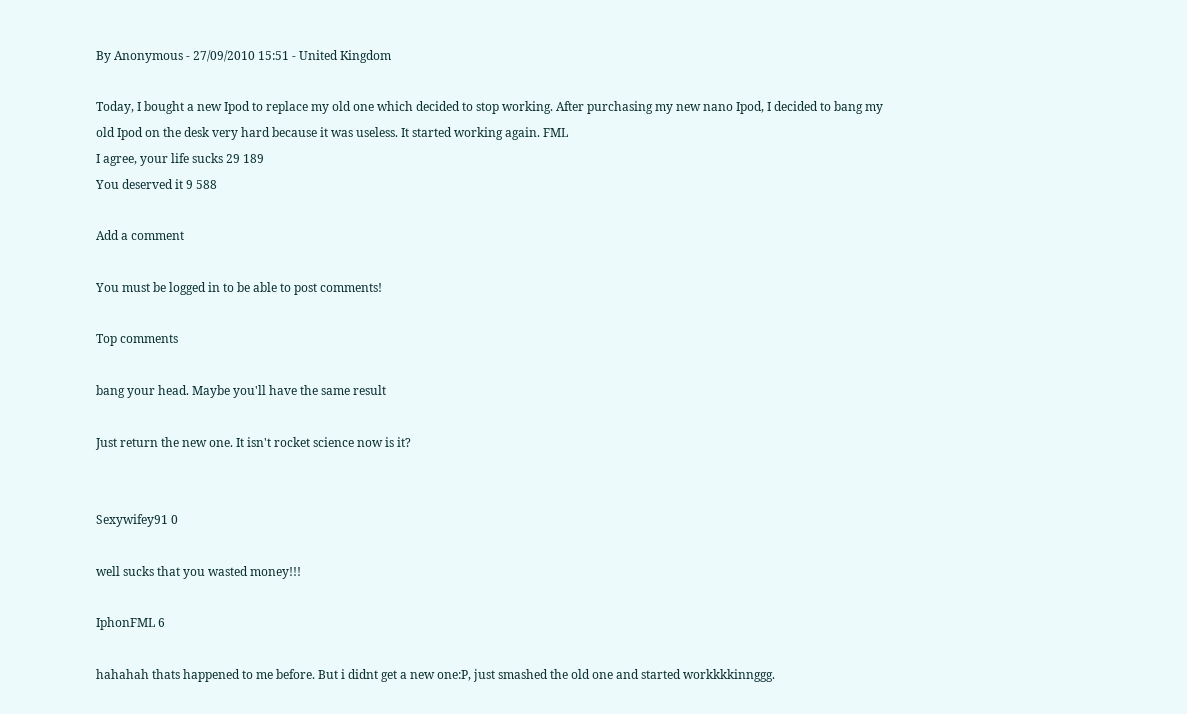By Anonymous - 27/09/2010 15:51 - United Kingdom

Today, I bought a new Ipod to replace my old one which decided to stop working. After purchasing my new nano Ipod, I decided to bang my old Ipod on the desk very hard because it was useless. It started working again. FML
I agree, your life sucks 29 189
You deserved it 9 588

Add a comment

You must be logged in to be able to post comments!

Top comments

bang your head. Maybe you'll have the same result

Just return the new one. It isn't rocket science now is it?


Sexywifey91 0

well sucks that you wasted money!!!

IphonFML 6

hahahah thats happened to me before. But i didnt get a new one:P, just smashed the old one and started workkkkinnggg.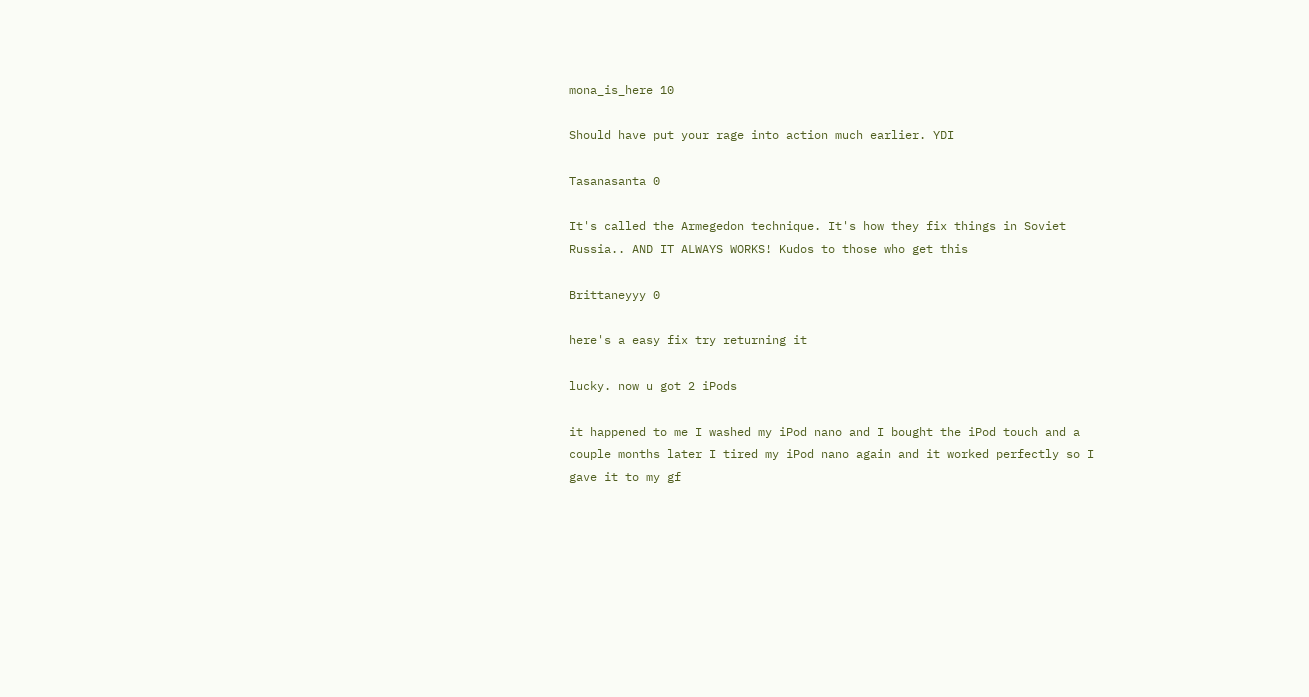mona_is_here 10

Should have put your rage into action much earlier. YDI

Tasanasanta 0

It's called the Armegedon technique. It's how they fix things in Soviet Russia.. AND IT ALWAYS WORKS! Kudos to those who get this

Brittaneyyy 0

here's a easy fix try returning it

lucky. now u got 2 iPods

it happened to me I washed my iPod nano and I bought the iPod touch and a couple months later I tired my iPod nano again and it worked perfectly so I gave it to my gf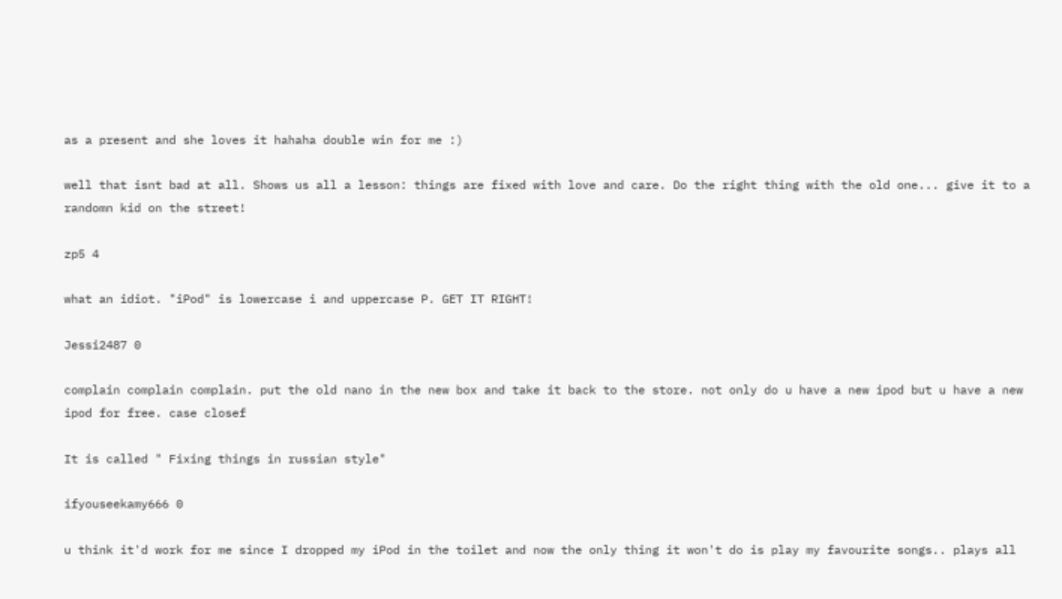as a present and she loves it hahaha double win for me :)

well that isnt bad at all. Shows us all a lesson: things are fixed with love and care. Do the right thing with the old one... give it to a randomn kid on the street!

zp5 4

what an idiot. "iPod" is lowercase i and uppercase P. GET IT RIGHT!

Jessi2487 0

complain complain complain. put the old nano in the new box and take it back to the store. not only do u have a new ipod but u have a new ipod for free. case closef

It is called " Fixing things in russian style"

ifyouseekamy666 0

u think it'd work for me since I dropped my iPod in the toilet and now the only thing it won't do is play my favourite songs.. plays all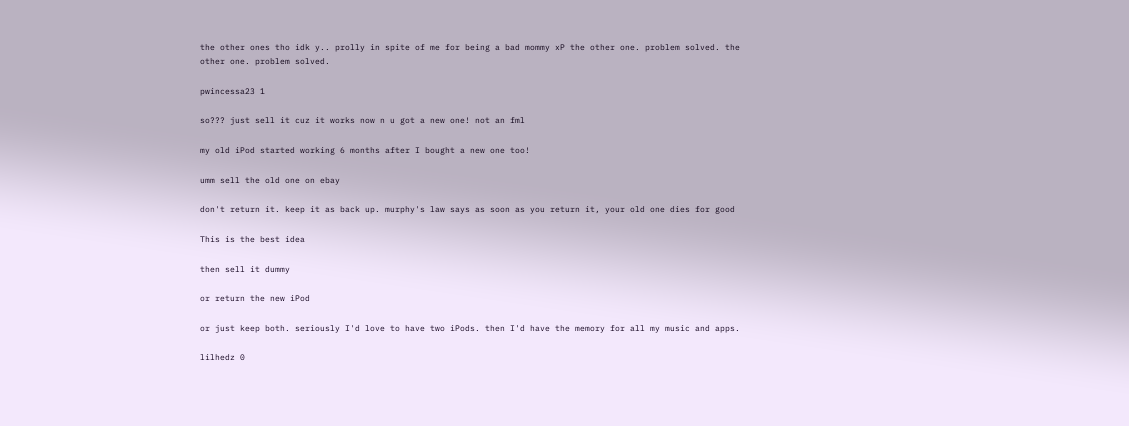the other ones tho idk y.. prolly in spite of me for being a bad mommy xP the other one. problem solved. the other one. problem solved.

pwincessa23 1

so??? just sell it cuz it works now n u got a new one! not an fml

my old iPod started working 6 months after I bought a new one too!

umm sell the old one on ebay

don't return it. keep it as back up. murphy's law says as soon as you return it, your old one dies for good

This is the best idea

then sell it dummy

or return the new iPod

or just keep both. seriously I'd love to have two iPods. then I'd have the memory for all my music and apps.

lilhedz 0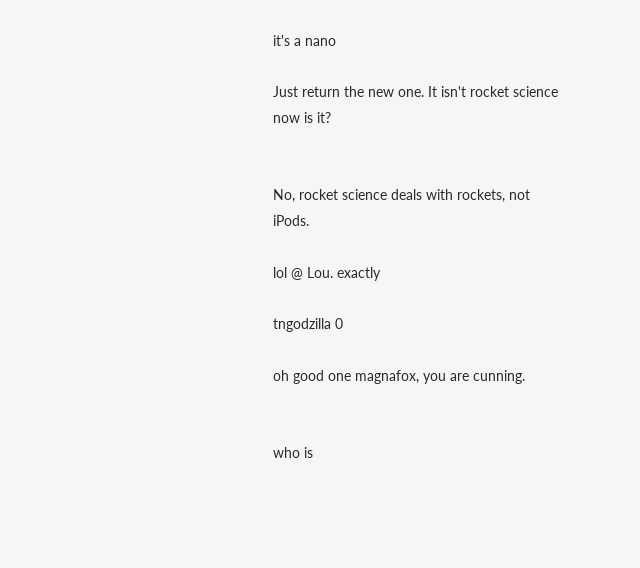it's a nano

Just return the new one. It isn't rocket science now is it?


No, rocket science deals with rockets, not iPods.

lol @ Lou. exactly

tngodzilla 0

oh good one magnafox, you are cunning.


who is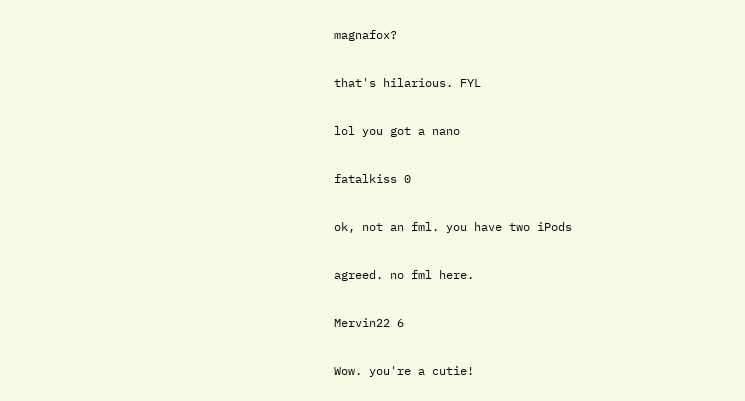magnafox?

that's hilarious. FYL

lol you got a nano

fatalkiss 0

ok, not an fml. you have two iPods

agreed. no fml here.

Mervin22 6

Wow. you're a cutie!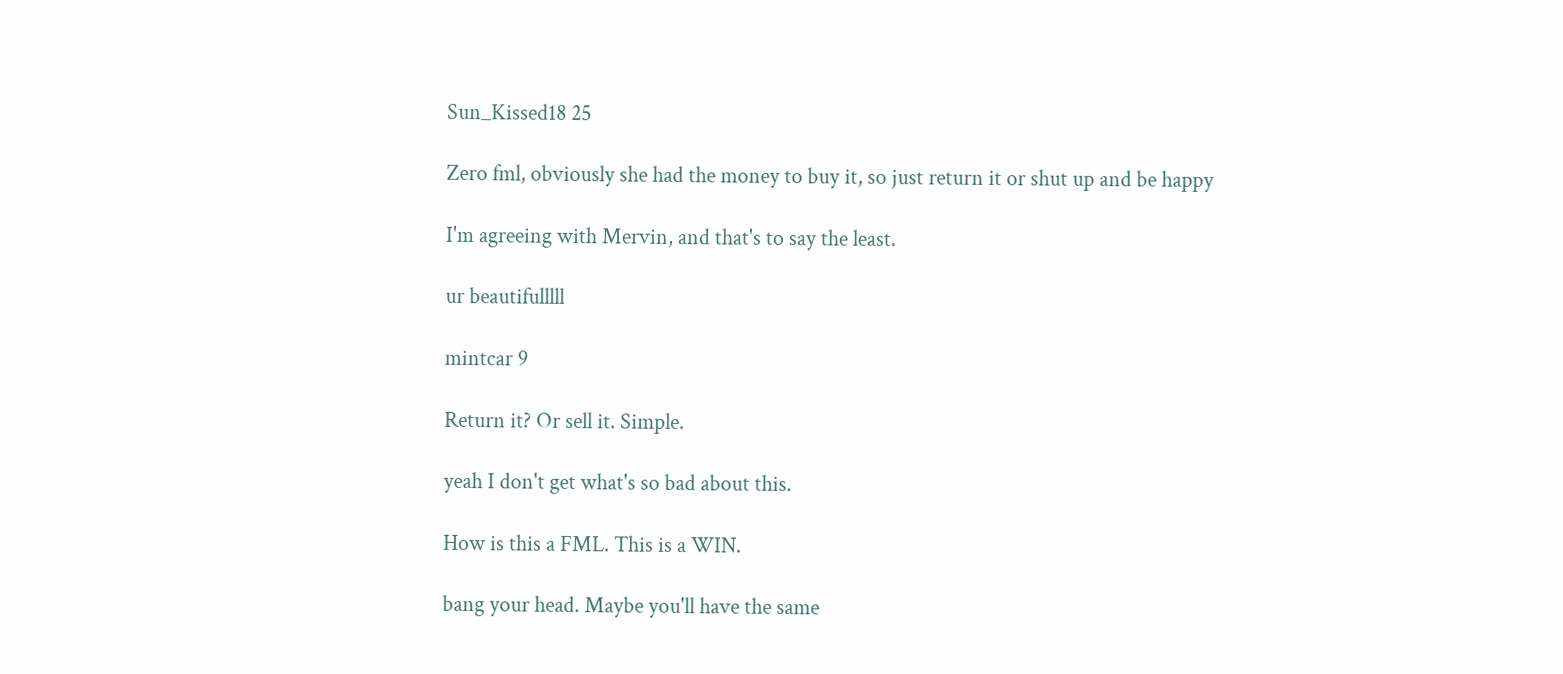Sun_Kissed18 25

Zero fml, obviously she had the money to buy it, so just return it or shut up and be happy

I'm agreeing with Mervin, and that's to say the least.

ur beautifulllll

mintcar 9

Return it? Or sell it. Simple.

yeah I don't get what's so bad about this.

How is this a FML. This is a WIN.

bang your head. Maybe you'll have the same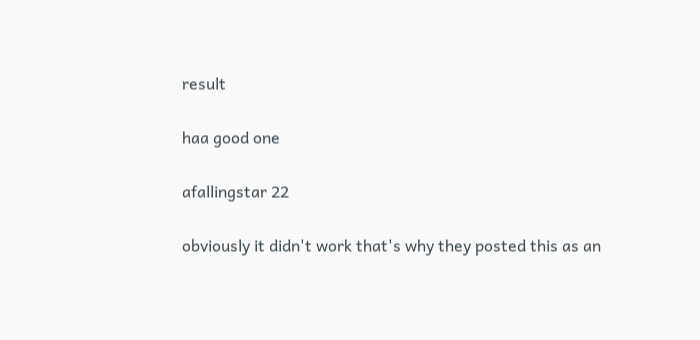result

haa good one

afallingstar 22

obviously it didn't work that's why they posted this as an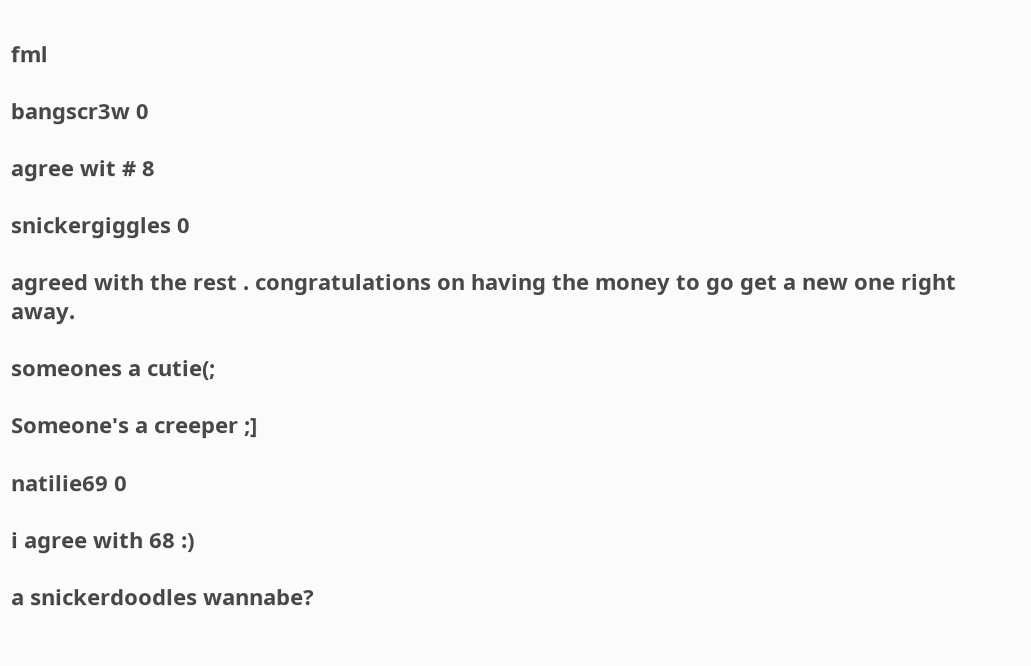fml

bangscr3w 0

agree wit # 8

snickergiggles 0

agreed with the rest . congratulations on having the money to go get a new one right away.

someones a cutie(;

Someone's a creeper ;]

natilie69 0

i agree with 68 :)

a snickerdoodles wannabe?